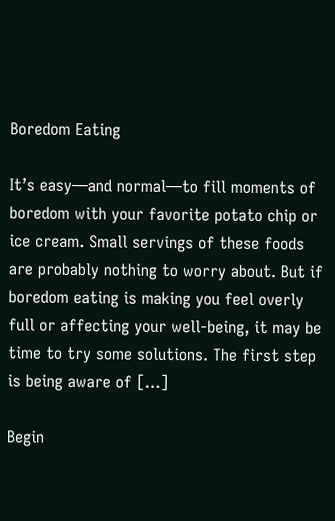Boredom Eating

It’s easy—and normal—to fill moments of boredom with your favorite potato chip or ice cream. Small servings of these foods are probably nothing to worry about. But if boredom eating is making you feel overly full or affecting your well-being, it may be time to try some solutions. The first step is being aware of […]

Begin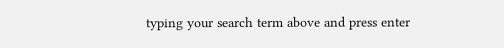typing your search term above and press enter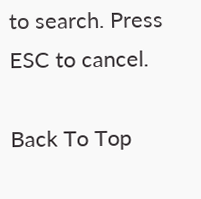to search. Press ESC to cancel.

Back To Top